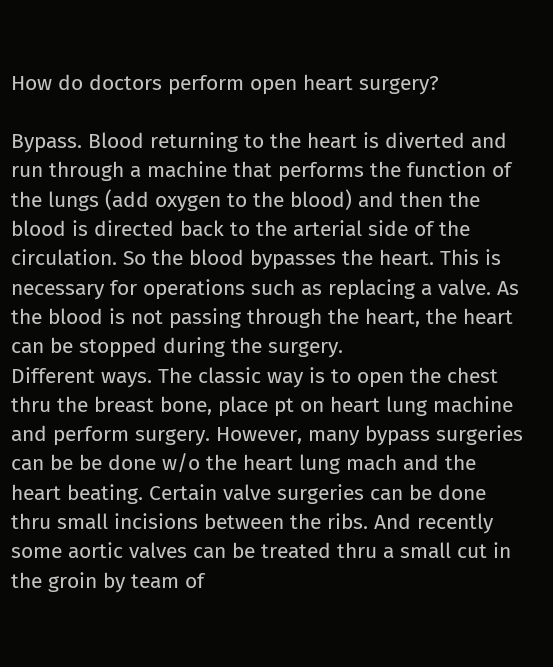How do doctors perform open heart surgery?

Bypass. Blood returning to the heart is diverted and run through a machine that performs the function of the lungs (add oxygen to the blood) and then the blood is directed back to the arterial side of the circulation. So the blood bypasses the heart. This is necessary for operations such as replacing a valve. As the blood is not passing through the heart, the heart can be stopped during the surgery.
Different ways. The classic way is to open the chest thru the breast bone, place pt on heart lung machine and perform surgery. However, many bypass surgeries can be be done w/o the heart lung mach and the heart beating. Certain valve surgeries can be done thru small incisions between the ribs. And recently some aortic valves can be treated thru a small cut in the groin by team of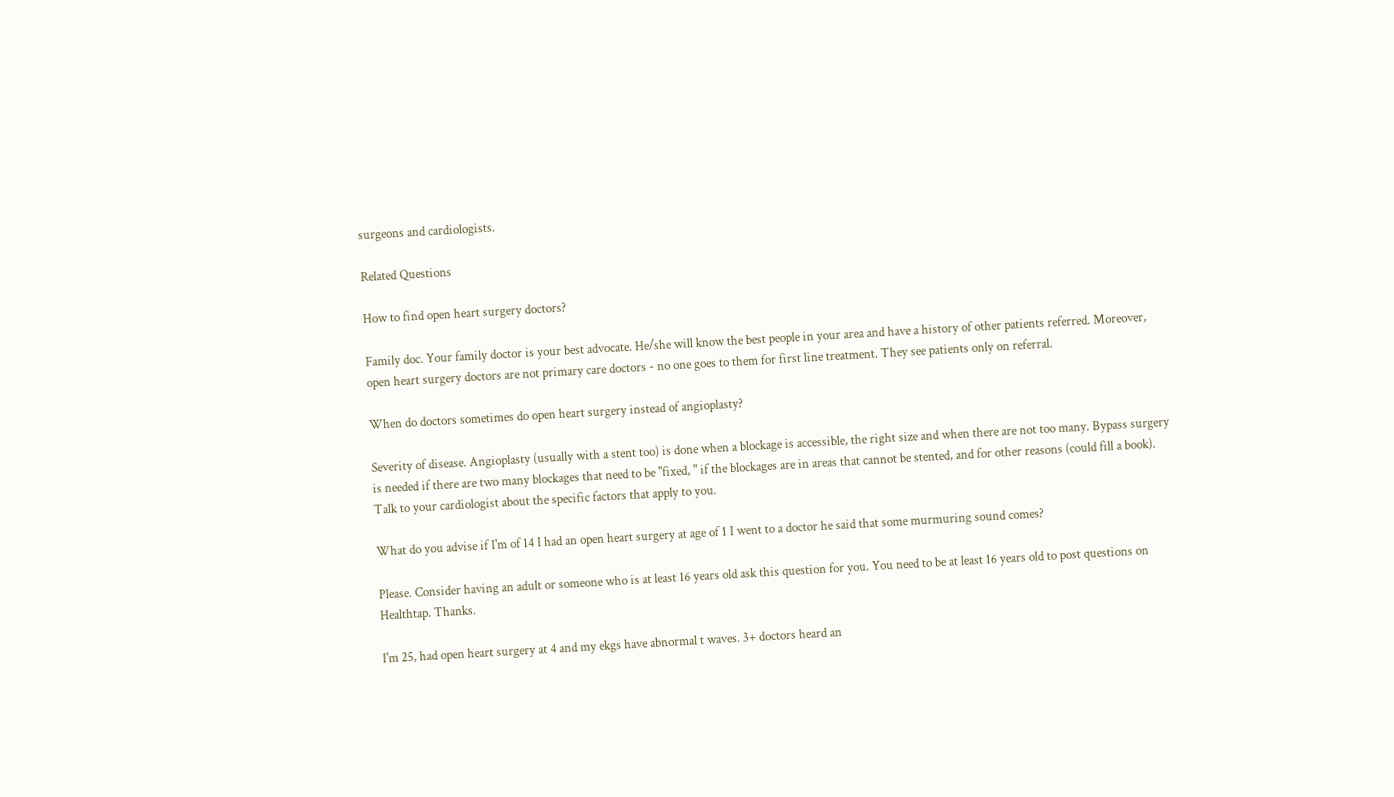surgeons and cardiologists.

Related Questions

How to find open heart surgery doctors?

Family doc. Your family doctor is your best advocate. He/she will know the best people in your area and have a history of other patients referred. Moreover, open heart surgery doctors are not primary care doctors - no one goes to them for first line treatment. They see patients only on referral.

When do doctors sometimes do open heart surgery instead of angioplasty?

Severity of disease. Angioplasty (usually with a stent too) is done when a blockage is accessible, the right size and when there are not too many. Bypass surgery is needed if there are two many blockages that need to be "fixed, " if the blockages are in areas that cannot be stented, and for other reasons (could fill a book). Talk to your cardiologist about the specific factors that apply to you.

What do you advise if I'm of 14 I had an open heart surgery at age of 1 I went to a doctor he said that some murmuring sound comes?

Please. Consider having an adult or someone who is at least 16 years old ask this question for you. You need to be at least 16 years old to post questions on Healthtap. Thanks.

I'm 25, had open heart surgery at 4 and my ekgs have abnormal t waves. 3+ doctors heard an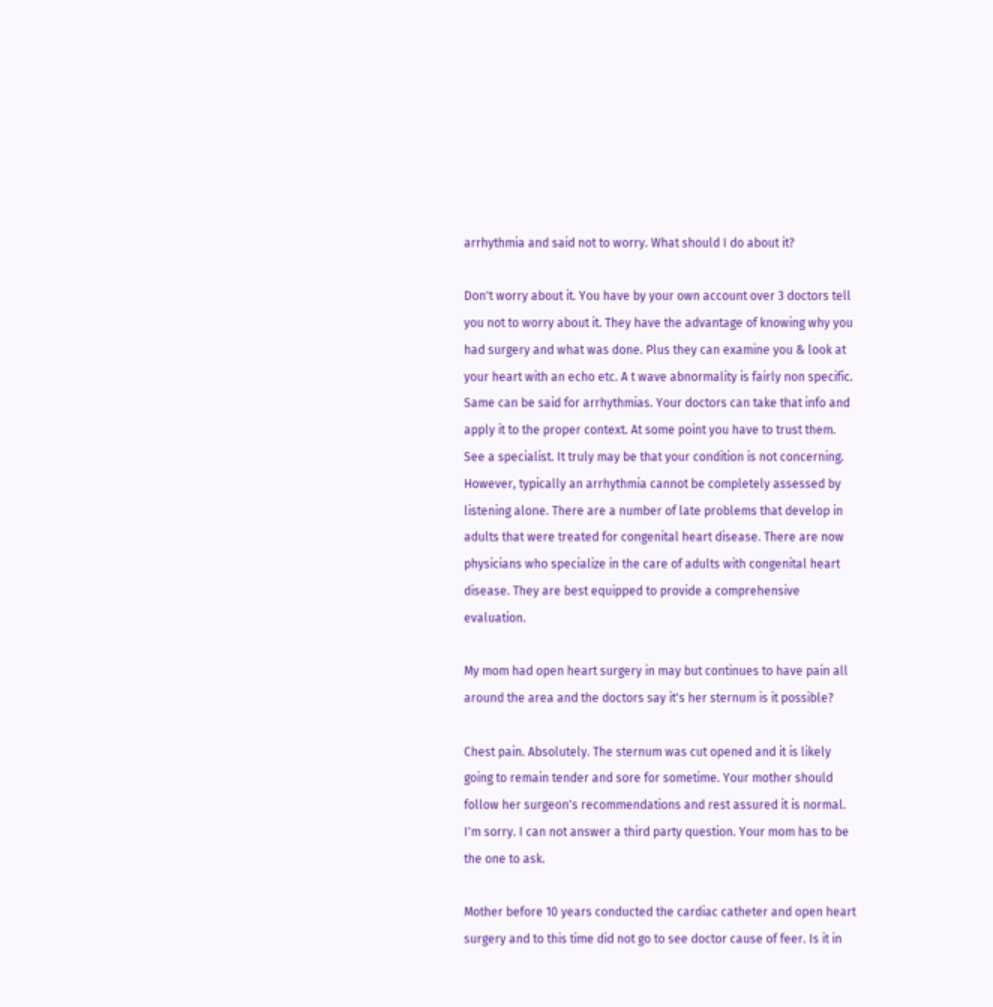arrhythmia and said not to worry. What should I do about it?

Don't worry about it. You have by your own account over 3 doctors tell you not to worry about it. They have the advantage of knowing why you had surgery and what was done. Plus they can examine you & look at your heart with an echo etc. A t wave abnormality is fairly non specific. Same can be said for arrhythmias. Your doctors can take that info and apply it to the proper context. At some point you have to trust them.
See a specialist. It truly may be that your condition is not concerning. However, typically an arrhythmia cannot be completely assessed by listening alone. There are a number of late problems that develop in adults that were treated for congenital heart disease. There are now physicians who specialize in the care of adults with congenital heart disease. They are best equipped to provide a comprehensive evaluation.

My mom had open heart surgery in may but continues to have pain all around the area and the doctors say it's her sternum is it possible?

Chest pain. Absolutely. The sternum was cut opened and it is likely going to remain tender and sore for sometime. Your mother should follow her surgeon's recommendations and rest assured it is normal.
I'm sorry. I can not answer a third party question. Your mom has to be the one to ask.

Mother before 10 years conducted the cardiac catheter and open heart surgery and to this time did not go to see doctor cause of feer. Is it in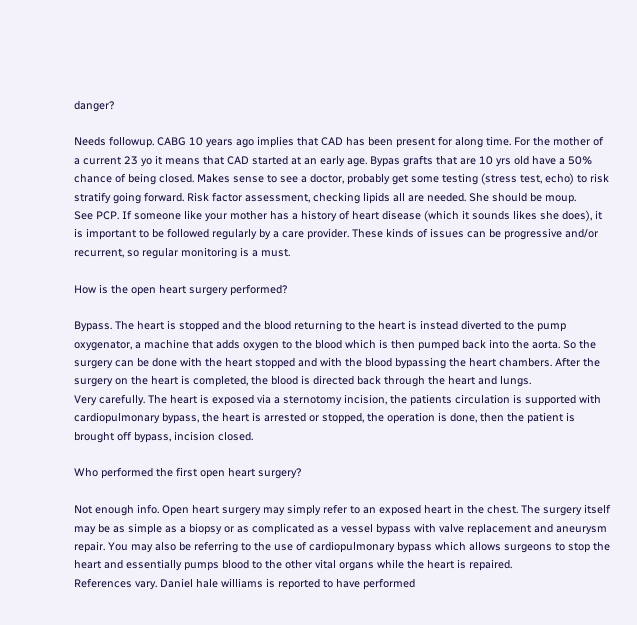danger?

Needs followup. CABG 10 years ago implies that CAD has been present for along time. For the mother of a current 23 yo it means that CAD started at an early age. Bypas grafts that are 10 yrs old have a 50% chance of being closed. Makes sense to see a doctor, probably get some testing (stress test, echo) to risk stratify going forward. Risk factor assessment, checking lipids all are needed. She should be moup.
See PCP. If someone like your mother has a history of heart disease (which it sounds likes she does), it is important to be followed regularly by a care provider. These kinds of issues can be progressive and/or recurrent, so regular monitoring is a must.

How is the open heart surgery performed?

Bypass. The heart is stopped and the blood returning to the heart is instead diverted to the pump oxygenator, a machine that adds oxygen to the blood which is then pumped back into the aorta. So the surgery can be done with the heart stopped and with the blood bypassing the heart chambers. After the surgery on the heart is completed, the blood is directed back through the heart and lungs.
Very carefully. The heart is exposed via a sternotomy incision, the patients circulation is supported with cardiopulmonary bypass, the heart is arrested or stopped, the operation is done, then the patient is brought off bypass, incision closed.

Who performed the first open heart surgery?

Not enough info. Open heart surgery may simply refer to an exposed heart in the chest. The surgery itself may be as simple as a biopsy or as complicated as a vessel bypass with valve replacement and aneurysm repair. You may also be referring to the use of cardiopulmonary bypass which allows surgeons to stop the heart and essentially pumps blood to the other vital organs while the heart is repaired.
References vary. Daniel hale williams is reported to have performed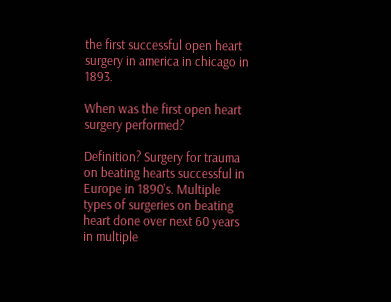the first successful open heart surgery in america in chicago in 1893.

When was the first open heart surgery performed?

Definition? Surgery for trauma on beating hearts successful in Europe in 1890's. Multiple types of surgeries on beating heart done over next 60 years in multiple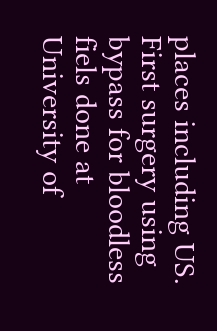places including US. First surgery using bypass for bloodless fiels done at University of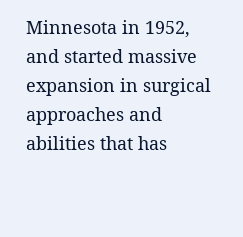Minnesota in 1952, and started massive expansion in surgical approaches and abilities that has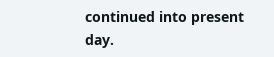continued into present day.